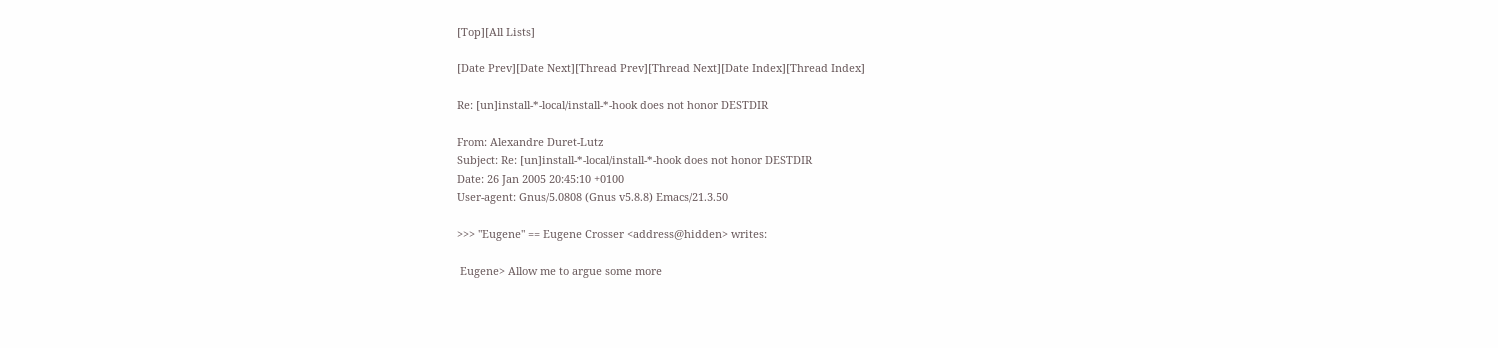[Top][All Lists]

[Date Prev][Date Next][Thread Prev][Thread Next][Date Index][Thread Index]

Re: [un]install-*-local/install-*-hook does not honor DESTDIR

From: Alexandre Duret-Lutz
Subject: Re: [un]install-*-local/install-*-hook does not honor DESTDIR
Date: 26 Jan 2005 20:45:10 +0100
User-agent: Gnus/5.0808 (Gnus v5.8.8) Emacs/21.3.50

>>> "Eugene" == Eugene Crosser <address@hidden> writes:

 Eugene> Allow me to argue some more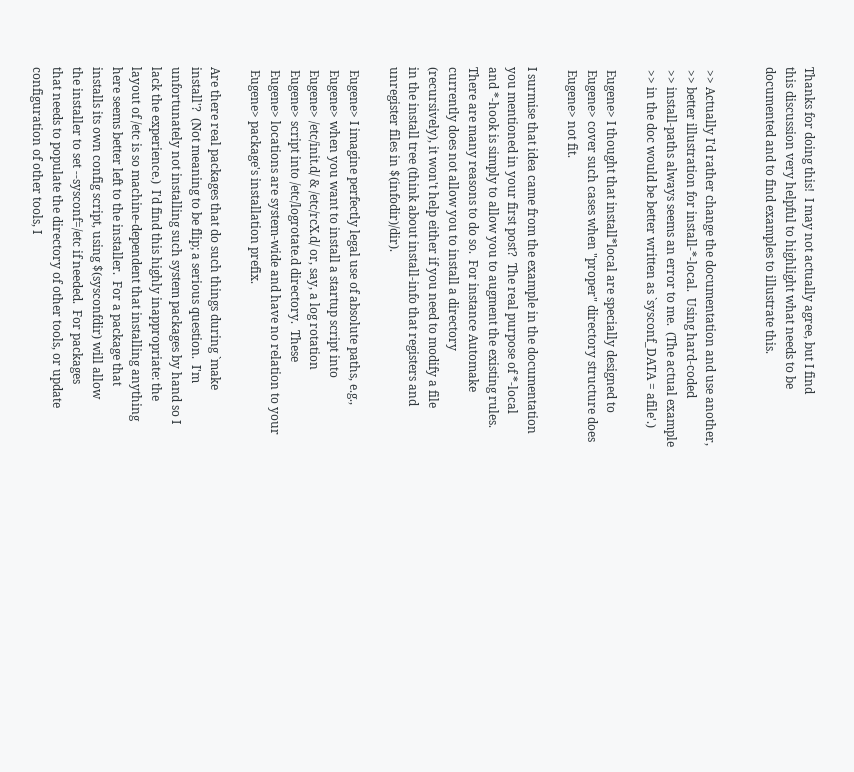Thanks for doing this!  I may not actually agree, but I find
this discussion very helpful to highlight what needs to be
documented and to find examples to illustrate this.


 >> Actually I'd rather change the documentation and use another,
 >> better illustration for install-*-local.  Using hard-coded
 >> install-paths always seems an error to me.  (The actual example
 >> in the doc would be better written as `sysconf_DATA = afile'.)

 Eugene> I thought that install*local are specially designed to
 Eugene> cover such cases when "proper" directory structure does
 Eugene> not fit.

I surmise that idea came from the example in the documentation
you mentioned in your first post?  The real purpose of *-local
and *-hook is simply to allow you to augment the existing rules.
There are many reasons to do so.  For instance Automake
currently does not allow you to install a directory
(recursively), it won't help either if you need to modify a file
in the install tree (think about install-info that registers and
unregister files in $(infodir)/dir).

 Eugene> I imagine perfectly legal use of absolute paths, e.g.,
 Eugene> when you want to install a startup script into
 Eugene> /etc/init.d/ & /etc/rcX.d/ or, say, a log rotation
 Eugene> script into /etc/logrotate.d directory.  These
 Eugene> locations are system-wide and have no relation to your
 Eugene> package's installation prefix.

Are there real packages that do such things during `make
install'?  (Not meaning to be flip; a serious question.  I'm
unfortunately not installing such system packages by hand so I
lack the experience.)  I'd find this highly inappropriate: the
layout of /etc is so machine-dependent that installing anything
here seems better left to the installer.  For a package that
installs its own config script, using $(sysconfdir) will allow
the installer to set --sysconf=/etc if needed.  For packages
that needs to populate the directory of other tools, or update
configuration of other tools, I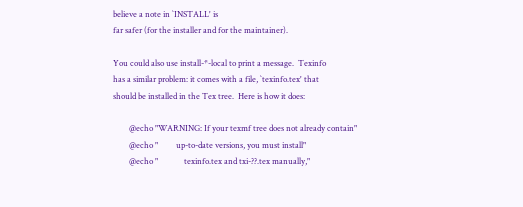believe a note in `INSTALL' is
far safer (for the installer and for the maintainer).

You could also use install-*-local to print a message.  Texinfo
has a similar problem: it comes with a file, `texinfo.tex' that
should be installed in the Tex tree.  Here is how it does:

        @echo "WARNING: If your texmf tree does not already contain"
        @echo "         up-to-date versions, you must install"
        @echo "             texinfo.tex and txi-??.tex manually,"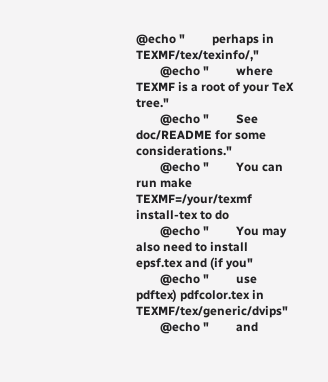@echo "         perhaps in TEXMF/tex/texinfo/,"
        @echo "         where TEXMF is a root of your TeX tree."
        @echo "         See doc/README for some considerations."
        @echo "         You can run make TEXMF=/your/texmf install-tex to do
        @echo "         You may also need to install epsf.tex and (if you"
        @echo "         use pdftex) pdfcolor.tex in TEXMF/tex/generic/dvips"
        @echo "         and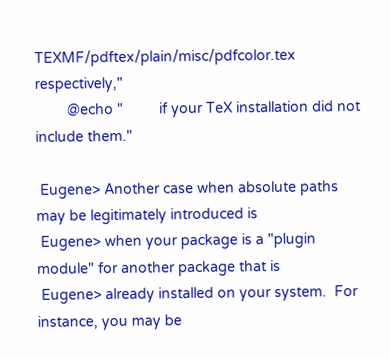TEXMF/pdftex/plain/misc/pdfcolor.tex respectively,"
        @echo "         if your TeX installation did not include them."

 Eugene> Another case when absolute paths may be legitimately introduced is
 Eugene> when your package is a "plugin module" for another package that is
 Eugene> already installed on your system.  For instance, you may be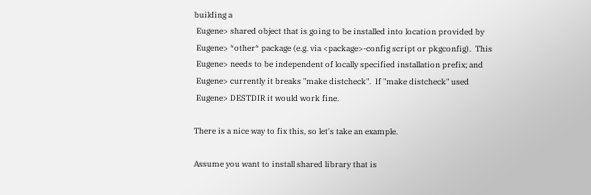building a
 Eugene> shared object that is going to be installed into location provided by
 Eugene> *other* package (e.g. via <package>-config script or pkgconfig).  This
 Eugene> needs to be independent of locally specified installation prefix; and
 Eugene> currently it breaks "make distcheck".  If "make distcheck" used
 Eugene> DESTDIR it would work fine.

There is a nice way to fix this, so let's take an example.

Assume you want to install shared library that is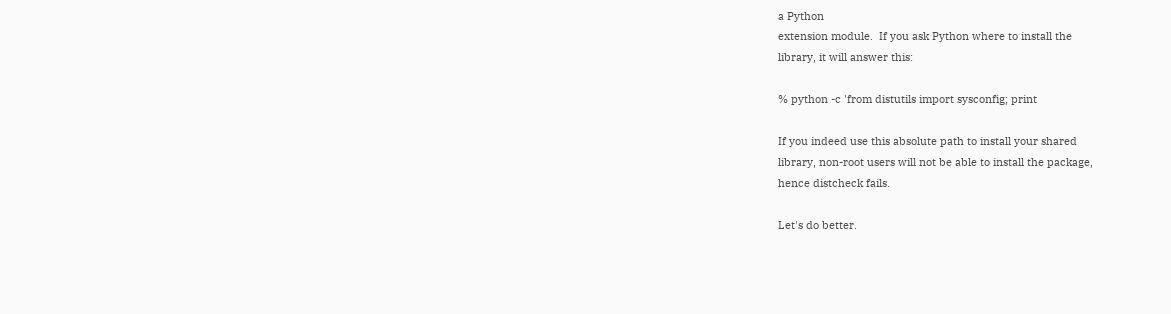a Python
extension module.  If you ask Python where to install the
library, it will answer this:

% python -c 'from distutils import sysconfig; print

If you indeed use this absolute path to install your shared
library, non-root users will not be able to install the package,
hence distcheck fails.

Let's do better.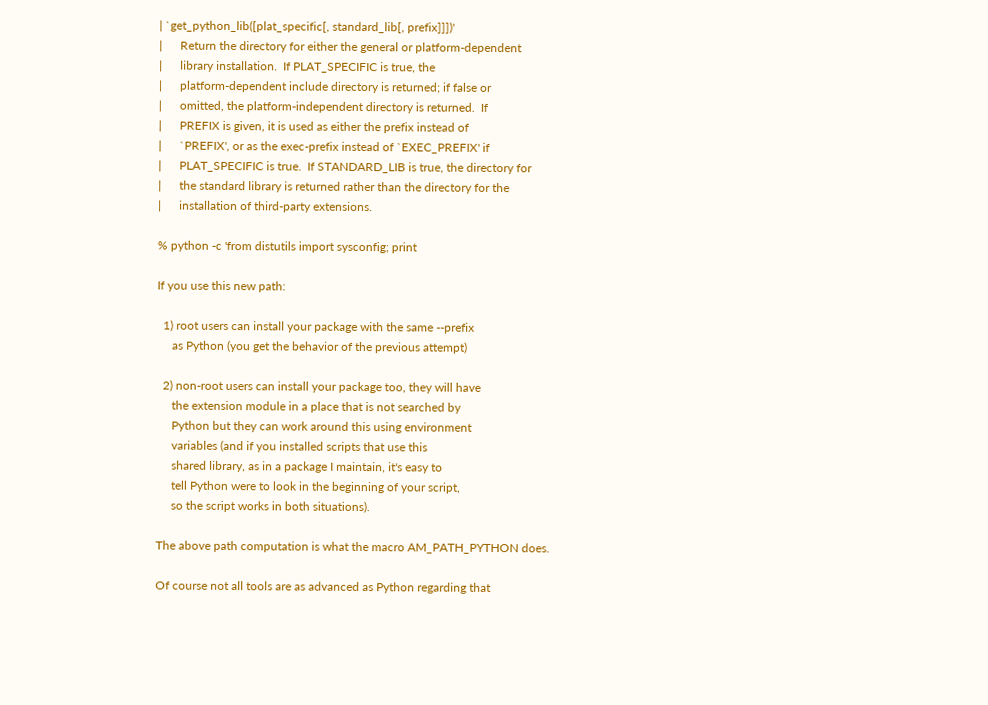| `get_python_lib([plat_specific[, standard_lib[, prefix]]])'
|      Return the directory for either the general or platform-dependent
|      library installation.  If PLAT_SPECIFIC is true, the
|      platform-dependent include directory is returned; if false or
|      omitted, the platform-independent directory is returned.  If
|      PREFIX is given, it is used as either the prefix instead of
|      `PREFIX', or as the exec-prefix instead of `EXEC_PREFIX' if
|      PLAT_SPECIFIC is true.  If STANDARD_LIB is true, the directory for
|      the standard library is returned rather than the directory for the
|      installation of third-party extensions.

% python -c 'from distutils import sysconfig; print

If you use this new path:

  1) root users can install your package with the same --prefix
     as Python (you get the behavior of the previous attempt)

  2) non-root users can install your package too, they will have
     the extension module in a place that is not searched by
     Python but they can work around this using environment
     variables (and if you installed scripts that use this
     shared library, as in a package I maintain, it's easy to
     tell Python were to look in the beginning of your script,
     so the script works in both situations).

The above path computation is what the macro AM_PATH_PYTHON does.

Of course not all tools are as advanced as Python regarding that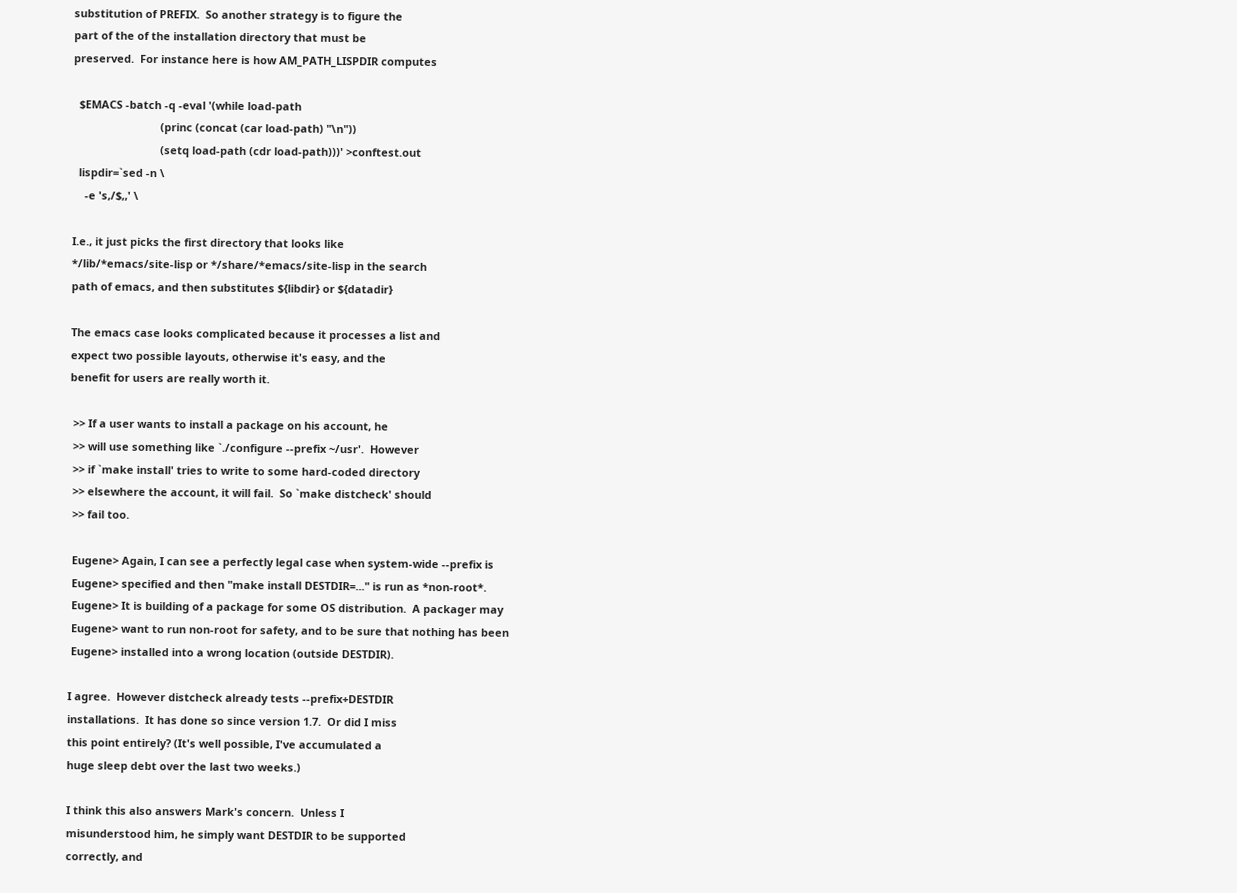substitution of PREFIX.  So another strategy is to figure the
part of the of the installation directory that must be
preserved.  For instance here is how AM_PATH_LISPDIR computes

  $EMACS -batch -q -eval '(while load-path
                             (princ (concat (car load-path) "\n"))
                             (setq load-path (cdr load-path)))' >conftest.out
  lispdir=`sed -n \
    -e 's,/$,,' \

I.e., it just picks the first directory that looks like
*/lib/*emacs/site-lisp or */share/*emacs/site-lisp in the search
path of emacs, and then substitutes ${libdir} or ${datadir}

The emacs case looks complicated because it processes a list and
expect two possible layouts, otherwise it's easy, and the
benefit for users are really worth it.

 >> If a user wants to install a package on his account, he
 >> will use something like `./configure --prefix ~/usr'.  However
 >> if `make install' tries to write to some hard-coded directory
 >> elsewhere the account, it will fail.  So `make distcheck' should
 >> fail too.

 Eugene> Again, I can see a perfectly legal case when system-wide --prefix is
 Eugene> specified and then "make install DESTDIR=..." is run as *non-root*.
 Eugene> It is building of a package for some OS distribution.  A packager may
 Eugene> want to run non-root for safety, and to be sure that nothing has been
 Eugene> installed into a wrong location (outside DESTDIR).

I agree.  However distcheck already tests --prefix+DESTDIR
installations.  It has done so since version 1.7.  Or did I miss
this point entirely? (It's well possible, I've accumulated a
huge sleep debt over the last two weeks.)

I think this also answers Mark's concern.  Unless I
misunderstood him, he simply want DESTDIR to be supported
correctly, and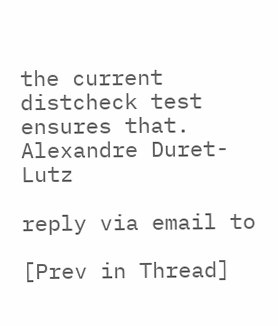the current distcheck test ensures that.
Alexandre Duret-Lutz

reply via email to

[Prev in Thread]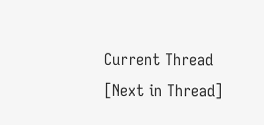Current Thread [Next in Thread]